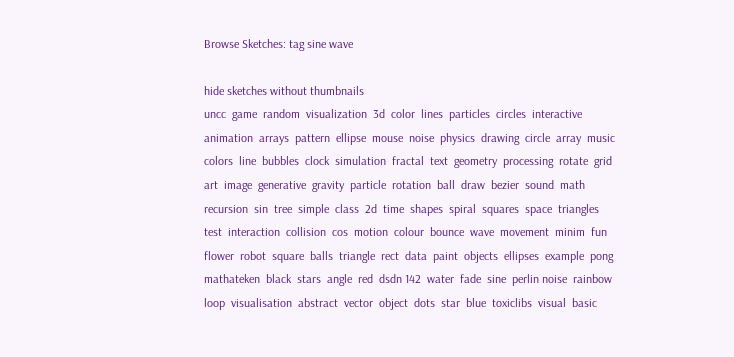Browse Sketches: tag sine wave

hide sketches without thumbnails
uncc  game  random  visualization  3d  color  lines  particles  circles  interactive  animation  arrays  pattern  ellipse  mouse  noise  physics  drawing  circle  array  music  colors  line  bubbles  clock  simulation  fractal  text  geometry  processing  rotate  grid  art  image  generative  gravity  particle  rotation  ball  draw  bezier  sound  math  recursion  sin  tree  simple  class  2d  time  shapes  spiral  squares  space  triangles  test  interaction  collision  cos  motion  colour  bounce  wave  movement  minim  fun  flower  robot  square  balls  triangle  rect  data  paint  objects  ellipses  example  pong  mathateken  black  stars  angle  red  dsdn 142  water  fade  sine  perlin noise  rainbow  loop  visualisation  abstract  vector  object  dots  star  blue  toxiclibs  visual  basic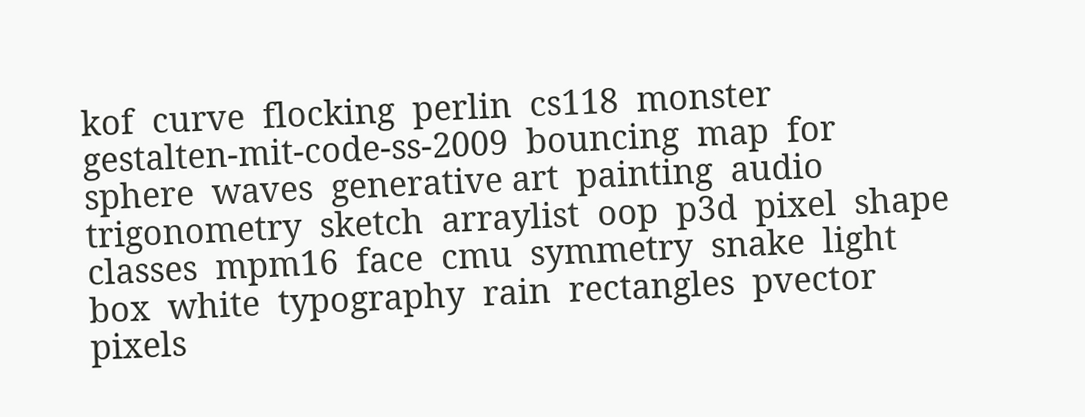kof  curve  flocking  perlin  cs118  monster  gestalten-mit-code-ss-2009  bouncing  map  for  sphere  waves  generative art  painting  audio  trigonometry  sketch  arraylist  oop  p3d  pixel  shape  classes  mpm16  face  cmu  symmetry  snake  light  box  white  typography  rain  rectangles  pvector  pixels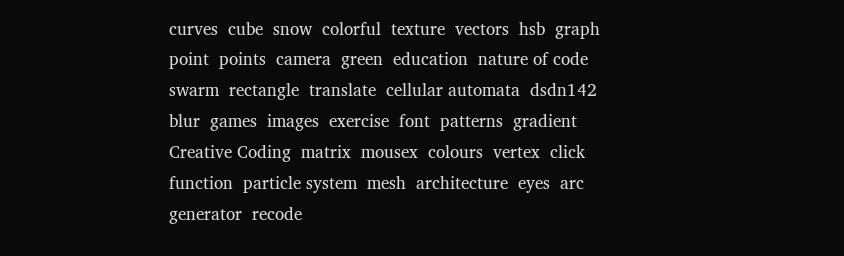curves  cube  snow  colorful  texture  vectors  hsb  graph  point  points  camera  green  education  nature of code  swarm  rectangle  translate  cellular automata  dsdn142  blur  games  images  exercise  font  patterns  gradient  Creative Coding  matrix  mousex  colours  vertex  click  function  particle system  mesh  architecture  eyes  arc  generator  recode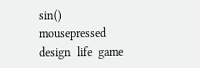sin()  mousepressed  design  life  game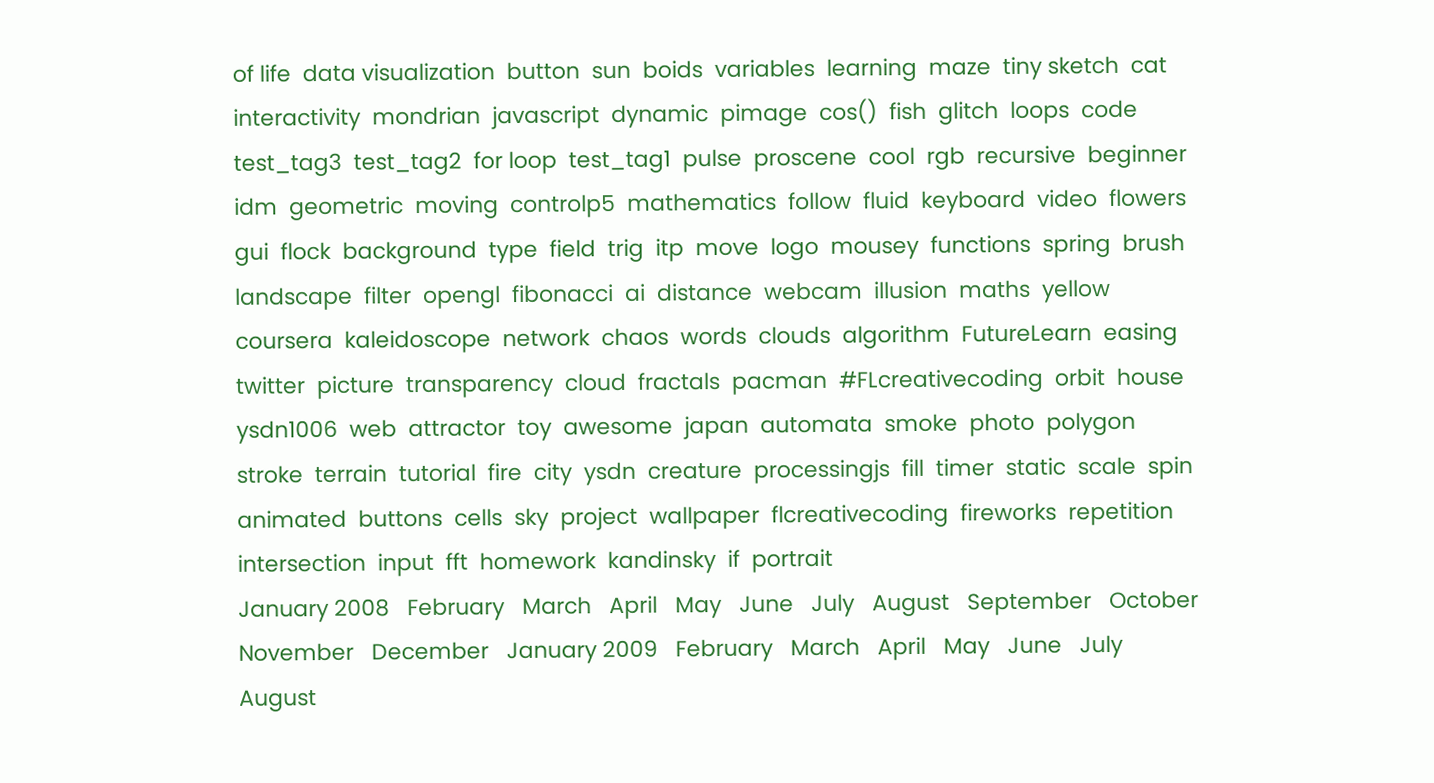of life  data visualization  button  sun  boids  variables  learning  maze  tiny sketch  cat  interactivity  mondrian  javascript  dynamic  pimage  cos()  fish  glitch  loops  code  test_tag3  test_tag2  for loop  test_tag1  pulse  proscene  cool  rgb  recursive  beginner  idm  geometric  moving  controlp5  mathematics  follow  fluid  keyboard  video  flowers  gui  flock  background  type  field  trig  itp  move  logo  mousey  functions  spring  brush  landscape  filter  opengl  fibonacci  ai  distance  webcam  illusion  maths  yellow  coursera  kaleidoscope  network  chaos  words  clouds  algorithm  FutureLearn  easing  twitter  picture  transparency  cloud  fractals  pacman  #FLcreativecoding  orbit  house  ysdn1006  web  attractor  toy  awesome  japan  automata  smoke  photo  polygon  stroke  terrain  tutorial  fire  city  ysdn  creature  processingjs  fill  timer  static  scale  spin  animated  buttons  cells  sky  project  wallpaper  flcreativecoding  fireworks  repetition  intersection  input  fft  homework  kandinsky  if  portrait
January 2008   February   March   April   May   June   July   August   September   October   November   December   January 2009   February   March   April   May   June   July   August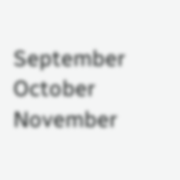September   October   November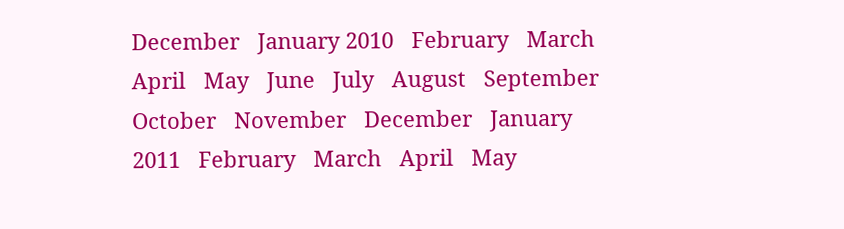December   January 2010   February   March   April   May   June   July   August   September   October   November   December   January 2011   February   March   April   May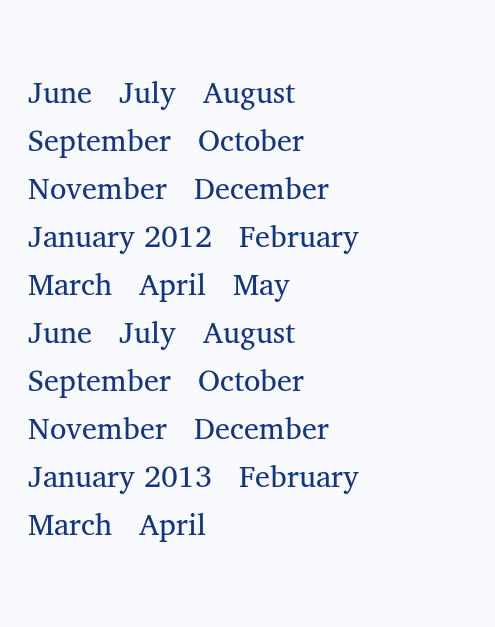June   July   August   September   October   November   December   January 2012   February   March   April   May   June   July   August   September   October   November   December   January 2013   February   March   April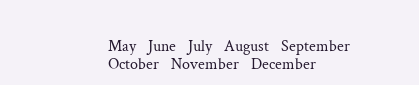May   June   July   August   September   October   November   December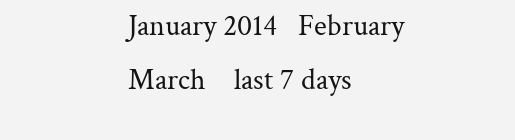January 2014   February   March    last 7 days